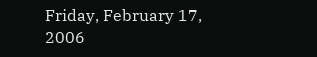Friday, February 17, 2006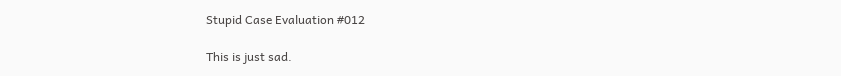Stupid Case Evaluation #012

This is just sad.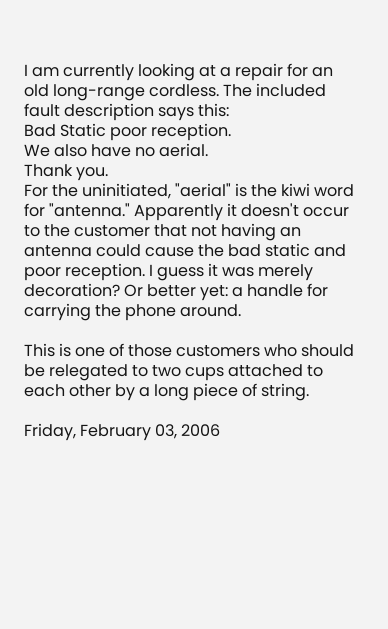I am currently looking at a repair for an old long-range cordless. The included fault description says this:
Bad Static poor reception.
We also have no aerial.
Thank you.
For the uninitiated, "aerial" is the kiwi word for "antenna." Apparently it doesn't occur to the customer that not having an antenna could cause the bad static and poor reception. I guess it was merely decoration? Or better yet: a handle for carrying the phone around.

This is one of those customers who should be relegated to two cups attached to each other by a long piece of string.

Friday, February 03, 2006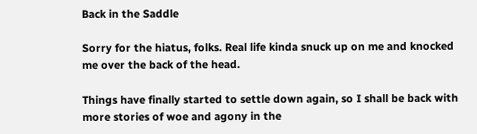Back in the Saddle

Sorry for the hiatus, folks. Real life kinda snuck up on me and knocked me over the back of the head.

Things have finally started to settle down again, so I shall be back with more stories of woe and agony in the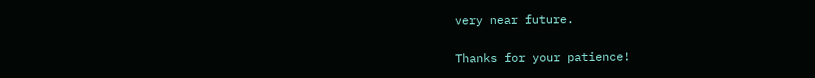very near future.

Thanks for your patience!